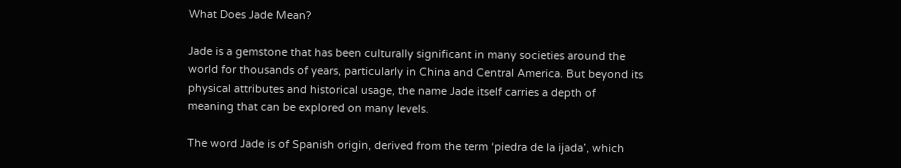What Does Jade Mean?

Jade is a gemstone that has been culturally significant in many societies around the world for thousands of years, particularly in China and Central America. But beyond its physical attributes and historical usage, the name Jade itself carries a depth of meaning that can be explored on many levels.

The word Jade is of Spanish origin, derived from the term ‘piedra de la ijada’, which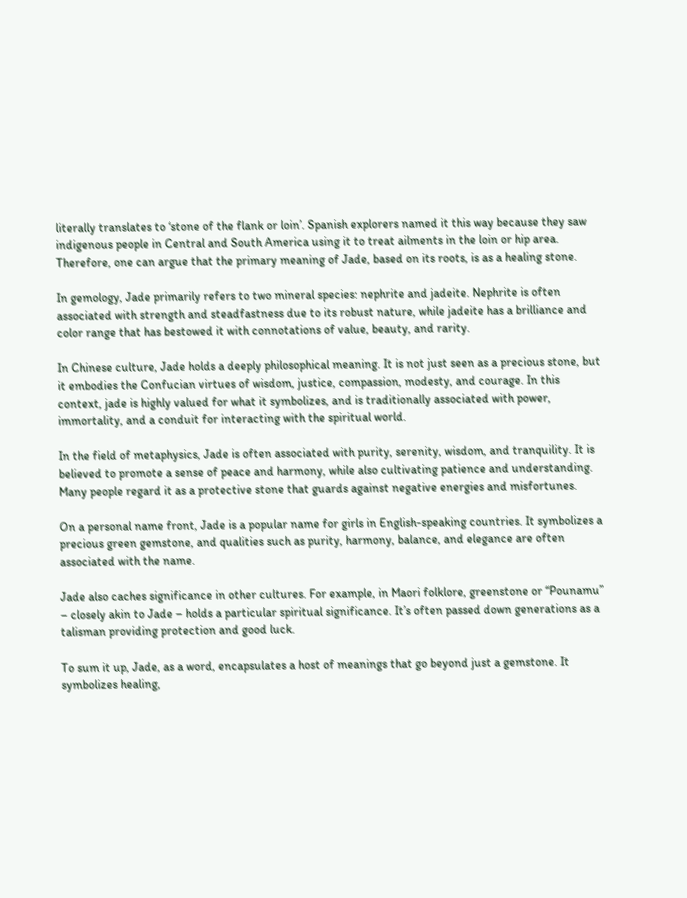literally translates to ‘stone of the flank or loin’. Spanish explorers named it this way because they saw indigenous people in Central and South America using it to treat ailments in the loin or hip area. Therefore, one can argue that the primary meaning of Jade, based on its roots, is as a healing stone.

In gemology, Jade primarily refers to two mineral species: nephrite and jadeite. Nephrite is often associated with strength and steadfastness due to its robust nature, while jadeite has a brilliance and color range that has bestowed it with connotations of value, beauty, and rarity.

In Chinese culture, Jade holds a deeply philosophical meaning. It is not just seen as a precious stone, but it embodies the Confucian virtues of wisdom, justice, compassion, modesty, and courage. In this context, jade is highly valued for what it symbolizes, and is traditionally associated with power, immortality, and a conduit for interacting with the spiritual world.

In the field of metaphysics, Jade is often associated with purity, serenity, wisdom, and tranquility. It is believed to promote a sense of peace and harmony, while also cultivating patience and understanding. Many people regard it as a protective stone that guards against negative energies and misfortunes.

On a personal name front, Jade is a popular name for girls in English-speaking countries. It symbolizes a precious green gemstone, and qualities such as purity, harmony, balance, and elegance are often associated with the name.

Jade also caches significance in other cultures. For example, in Maori folklore, greenstone or “Pounamu” – closely akin to Jade – holds a particular spiritual significance. It’s often passed down generations as a talisman providing protection and good luck.

To sum it up, Jade, as a word, encapsulates a host of meanings that go beyond just a gemstone. It symbolizes healing,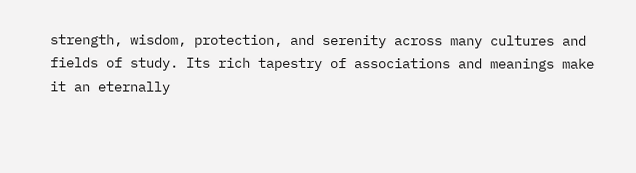strength, wisdom, protection, and serenity across many cultures and fields of study. Its rich tapestry of associations and meanings make it an eternally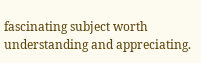fascinating subject worth understanding and appreciating.